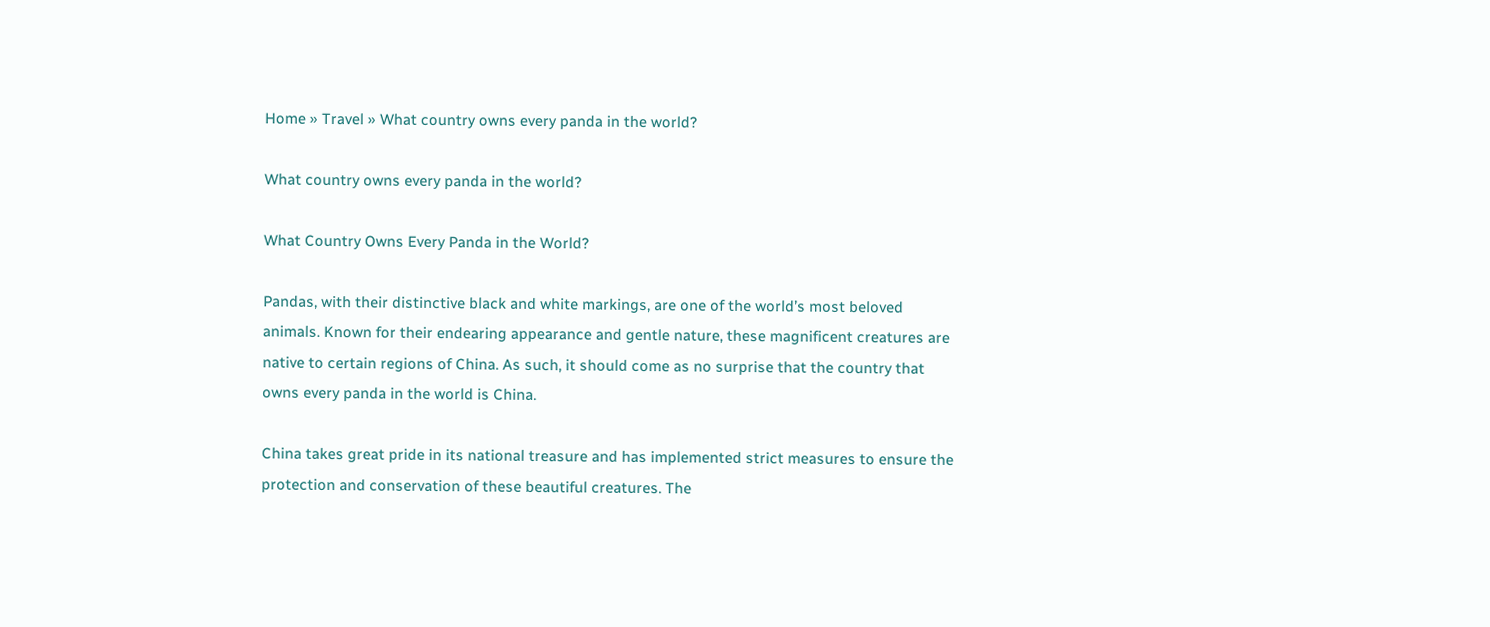Home » Travel » What country owns every panda in the world?

What country owns every panda in the world?

What Country Owns Every Panda in the World?

Pandas, with their distinctive black and white markings, are one of the world’s most beloved animals. Known for their endearing appearance and gentle nature, these magnificent creatures are native to certain regions of China. As such, it should come as no surprise that the country that owns every panda in the world is China.

China takes great pride in its national treasure and has implemented strict measures to ensure the protection and conservation of these beautiful creatures. The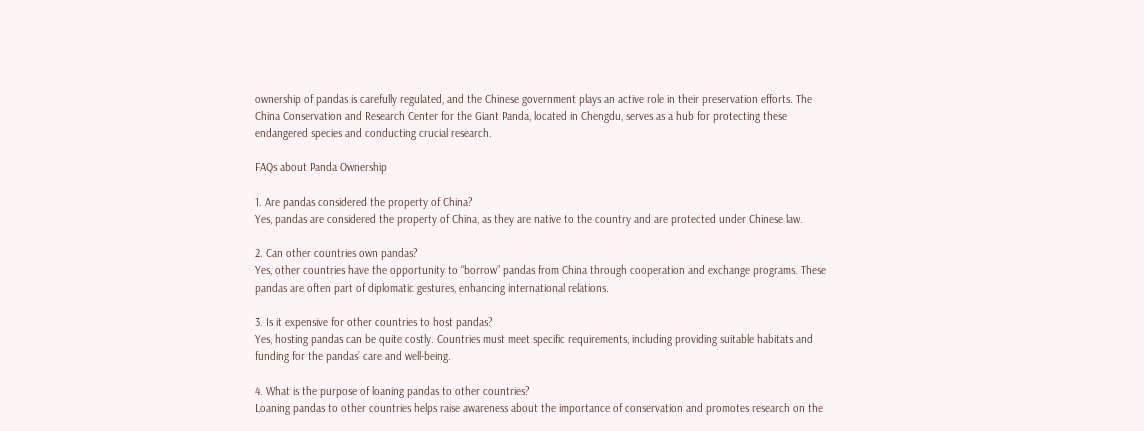ownership of pandas is carefully regulated, and the Chinese government plays an active role in their preservation efforts. The China Conservation and Research Center for the Giant Panda, located in Chengdu, serves as a hub for protecting these endangered species and conducting crucial research.

FAQs about Panda Ownership

1. Are pandas considered the property of China?
Yes, pandas are considered the property of China, as they are native to the country and are protected under Chinese law.

2. Can other countries own pandas?
Yes, other countries have the opportunity to “borrow” pandas from China through cooperation and exchange programs. These pandas are often part of diplomatic gestures, enhancing international relations.

3. Is it expensive for other countries to host pandas?
Yes, hosting pandas can be quite costly. Countries must meet specific requirements, including providing suitable habitats and funding for the pandas’ care and well-being.

4. What is the purpose of loaning pandas to other countries?
Loaning pandas to other countries helps raise awareness about the importance of conservation and promotes research on the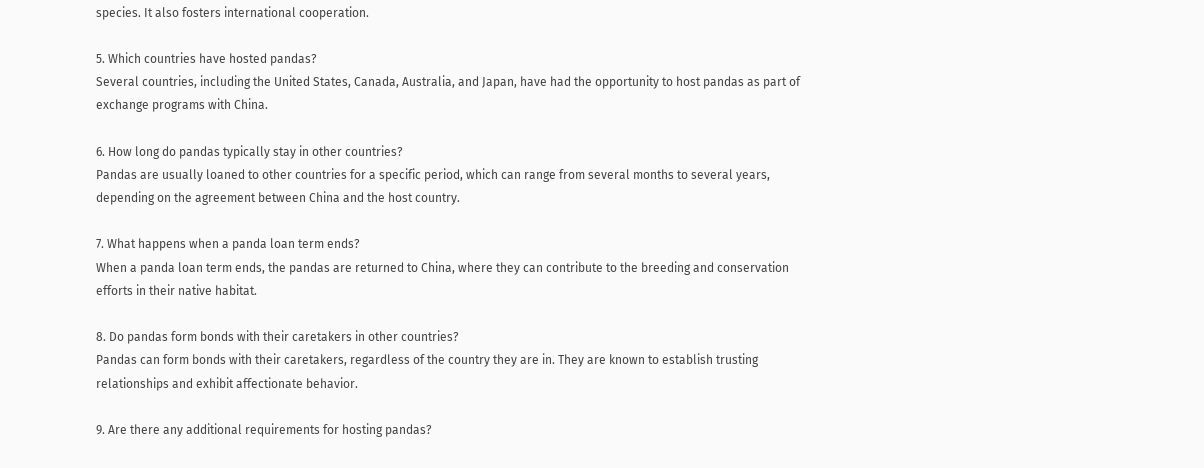species. It also fosters international cooperation.

5. Which countries have hosted pandas?
Several countries, including the United States, Canada, Australia, and Japan, have had the opportunity to host pandas as part of exchange programs with China.

6. How long do pandas typically stay in other countries?
Pandas are usually loaned to other countries for a specific period, which can range from several months to several years, depending on the agreement between China and the host country.

7. What happens when a panda loan term ends?
When a panda loan term ends, the pandas are returned to China, where they can contribute to the breeding and conservation efforts in their native habitat.

8. Do pandas form bonds with their caretakers in other countries?
Pandas can form bonds with their caretakers, regardless of the country they are in. They are known to establish trusting relationships and exhibit affectionate behavior.

9. Are there any additional requirements for hosting pandas?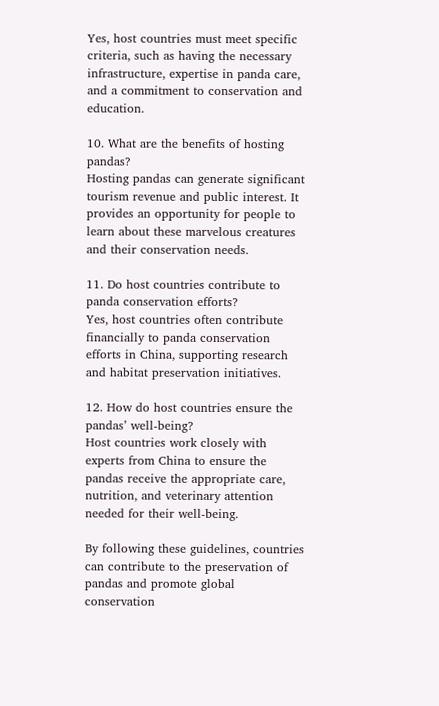Yes, host countries must meet specific criteria, such as having the necessary infrastructure, expertise in panda care, and a commitment to conservation and education.

10. What are the benefits of hosting pandas?
Hosting pandas can generate significant tourism revenue and public interest. It provides an opportunity for people to learn about these marvelous creatures and their conservation needs.

11. Do host countries contribute to panda conservation efforts?
Yes, host countries often contribute financially to panda conservation efforts in China, supporting research and habitat preservation initiatives.

12. How do host countries ensure the pandas’ well-being?
Host countries work closely with experts from China to ensure the pandas receive the appropriate care, nutrition, and veterinary attention needed for their well-being.

By following these guidelines, countries can contribute to the preservation of pandas and promote global conservation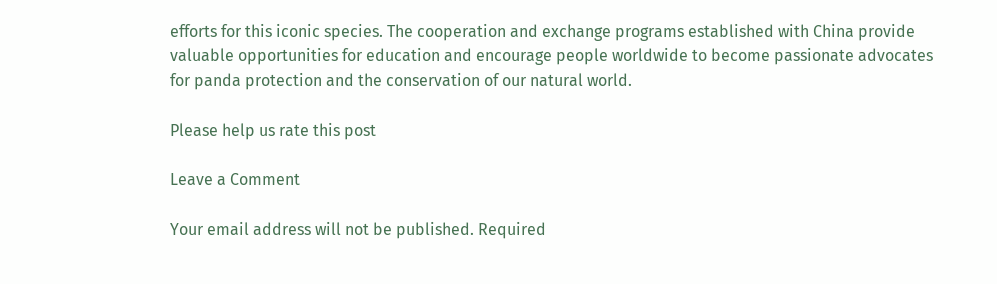efforts for this iconic species. The cooperation and exchange programs established with China provide valuable opportunities for education and encourage people worldwide to become passionate advocates for panda protection and the conservation of our natural world.

Please help us rate this post

Leave a Comment

Your email address will not be published. Required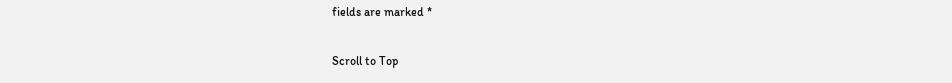fields are marked *

Scroll to Top